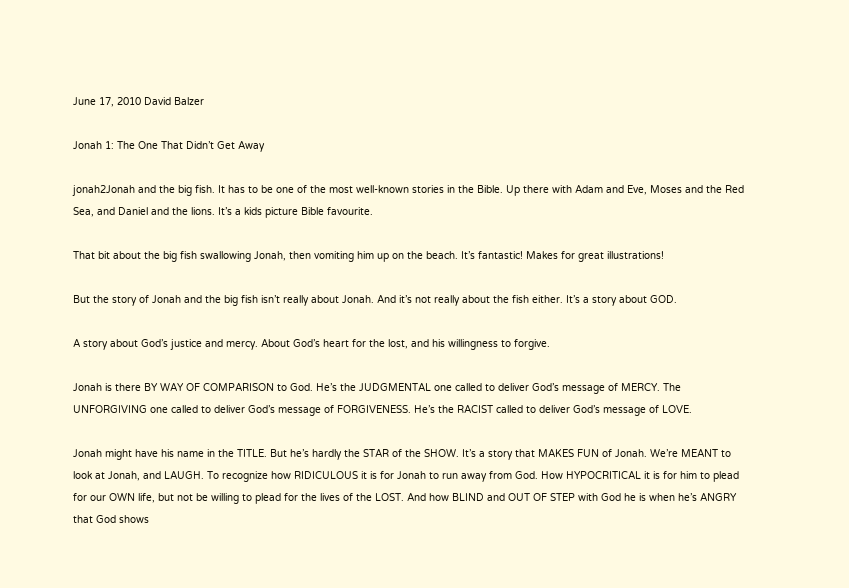June 17, 2010 David Balzer

Jonah 1: The One That Didn’t Get Away

jonah2Jonah and the big fish. It has to be one of the most well-known stories in the Bible. Up there with Adam and Eve, Moses and the Red Sea, and Daniel and the lions. It’s a kids picture Bible favourite.

That bit about the big fish swallowing Jonah, then vomiting him up on the beach. It’s fantastic! Makes for great illustrations!

But the story of Jonah and the big fish isn’t really about Jonah. And it’s not really about the fish either. It’s a story about GOD.

A story about God’s justice and mercy. About God’s heart for the lost, and his willingness to forgive.

Jonah is there BY WAY OF COMPARISON to God. He’s the JUDGMENTAL one called to deliver God’s message of MERCY. The UNFORGIVING one called to deliver God’s message of FORGIVENESS. He’s the RACIST called to deliver God’s message of LOVE.

Jonah might have his name in the TITLE. But he’s hardly the STAR of the SHOW. It’s a story that MAKES FUN of Jonah. We’re MEANT to look at Jonah, and LAUGH. To recognize how RIDICULOUS it is for Jonah to run away from God. How HYPOCRITICAL it is for him to plead for our OWN life, but not be willing to plead for the lives of the LOST. And how BLIND and OUT OF STEP with God he is when he’s ANGRY that God shows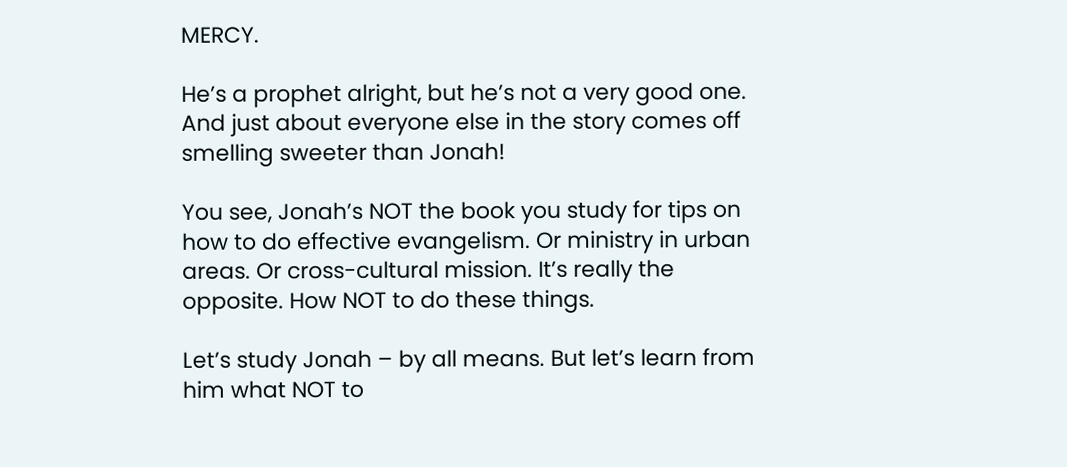MERCY.

He’s a prophet alright, but he’s not a very good one. And just about everyone else in the story comes off smelling sweeter than Jonah!

You see, Jonah’s NOT the book you study for tips on how to do effective evangelism. Or ministry in urban areas. Or cross-cultural mission. It’s really the opposite. How NOT to do these things.

Let’s study Jonah – by all means. But let’s learn from him what NOT to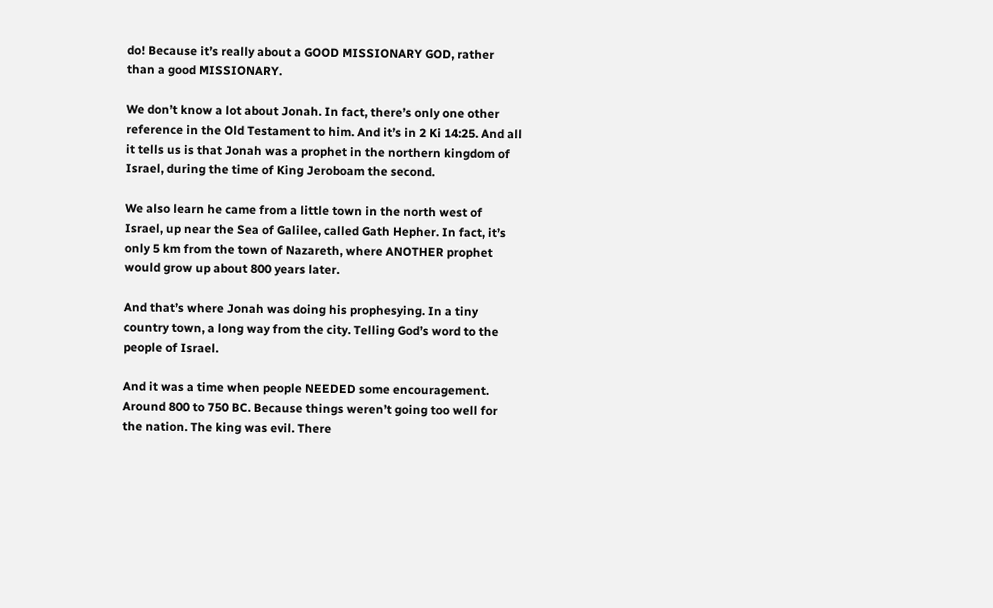do! Because it’s really about a GOOD MISSIONARY GOD, rather than a good MISSIONARY.

We don’t know a lot about Jonah. In fact, there’s only one other reference in the Old Testament to him. And it’s in 2 Ki 14:25. And all it tells us is that Jonah was a prophet in the northern kingdom of Israel, during the time of King Jeroboam the second.

We also learn he came from a little town in the north west of Israel, up near the Sea of Galilee, called Gath Hepher. In fact, it’s only 5 km from the town of Nazareth, where ANOTHER prophet would grow up about 800 years later.

And that’s where Jonah was doing his prophesying. In a tiny country town, a long way from the city. Telling God’s word to the people of Israel.

And it was a time when people NEEDED some encouragement. Around 800 to 750 BC. Because things weren’t going too well for the nation. The king was evil. There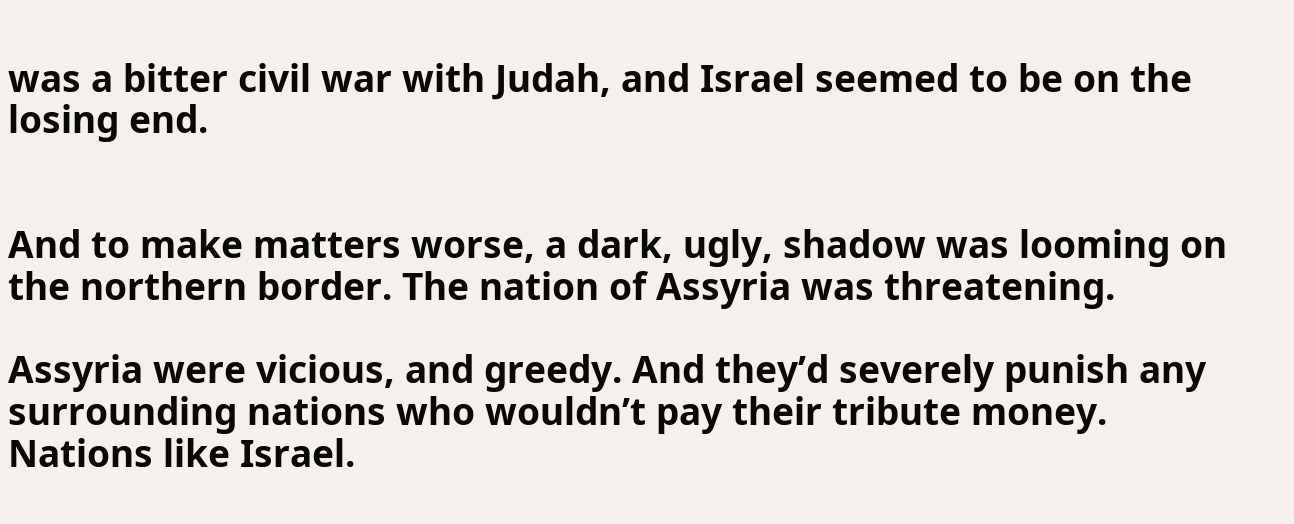was a bitter civil war with Judah, and Israel seemed to be on the losing end.


And to make matters worse, a dark, ugly, shadow was looming on the northern border. The nation of Assyria was threatening.

Assyria were vicious, and greedy. And they’d severely punish any surrounding nations who wouldn’t pay their tribute money. Nations like Israel.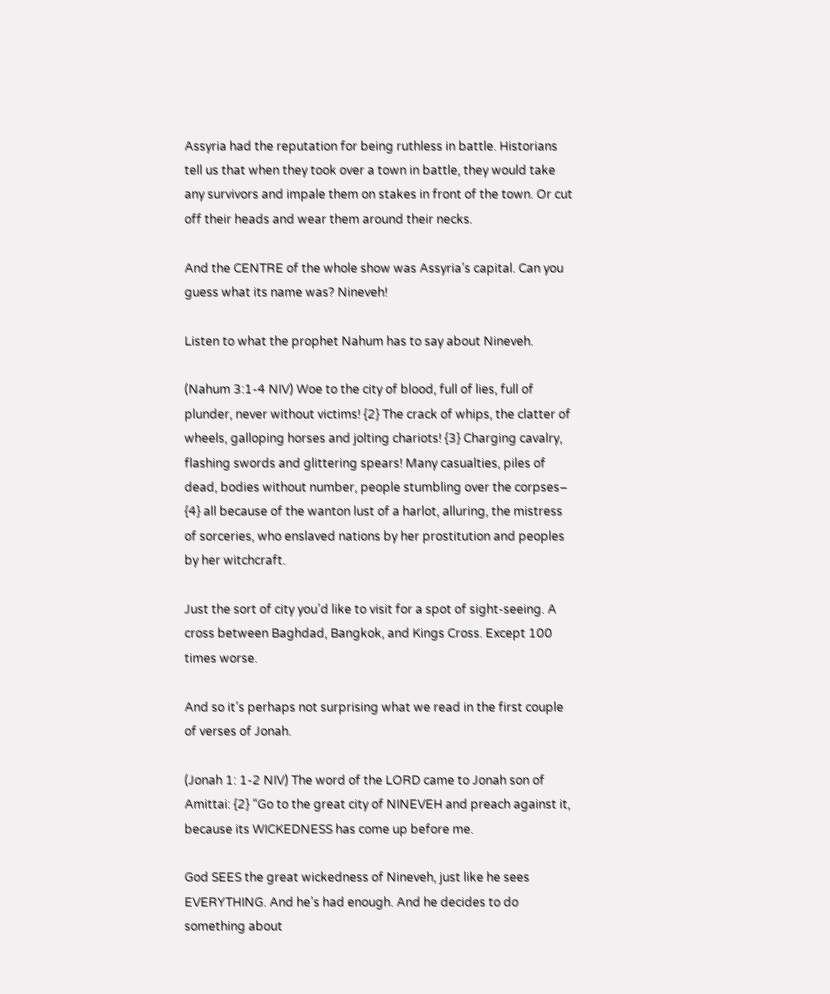Assyria had the reputation for being ruthless in battle. Historians tell us that when they took over a town in battle, they would take any survivors and impale them on stakes in front of the town. Or cut off their heads and wear them around their necks.

And the CENTRE of the whole show was Assyria’s capital. Can you guess what its name was? Nineveh!

Listen to what the prophet Nahum has to say about Nineveh.

(Nahum 3:1-4 NIV) Woe to the city of blood, full of lies, full of plunder, never without victims! {2} The crack of whips, the clatter of wheels, galloping horses and jolting chariots! {3} Charging cavalry, flashing swords and glittering spears! Many casualties, piles of dead, bodies without number, people stumbling over the corpses– {4} all because of the wanton lust of a harlot, alluring, the mistress of sorceries, who enslaved nations by her prostitution and peoples by her witchcraft.

Just the sort of city you’d like to visit for a spot of sight-seeing. A cross between Baghdad, Bangkok, and Kings Cross. Except 100 times worse.

And so it’s perhaps not surprising what we read in the first couple of verses of Jonah.

(Jonah 1: 1-2 NIV) The word of the LORD came to Jonah son of Amittai: {2} “Go to the great city of NINEVEH and preach against it, because its WICKEDNESS has come up before me.

God SEES the great wickedness of Nineveh, just like he sees EVERYTHING. And he’s had enough. And he decides to do something about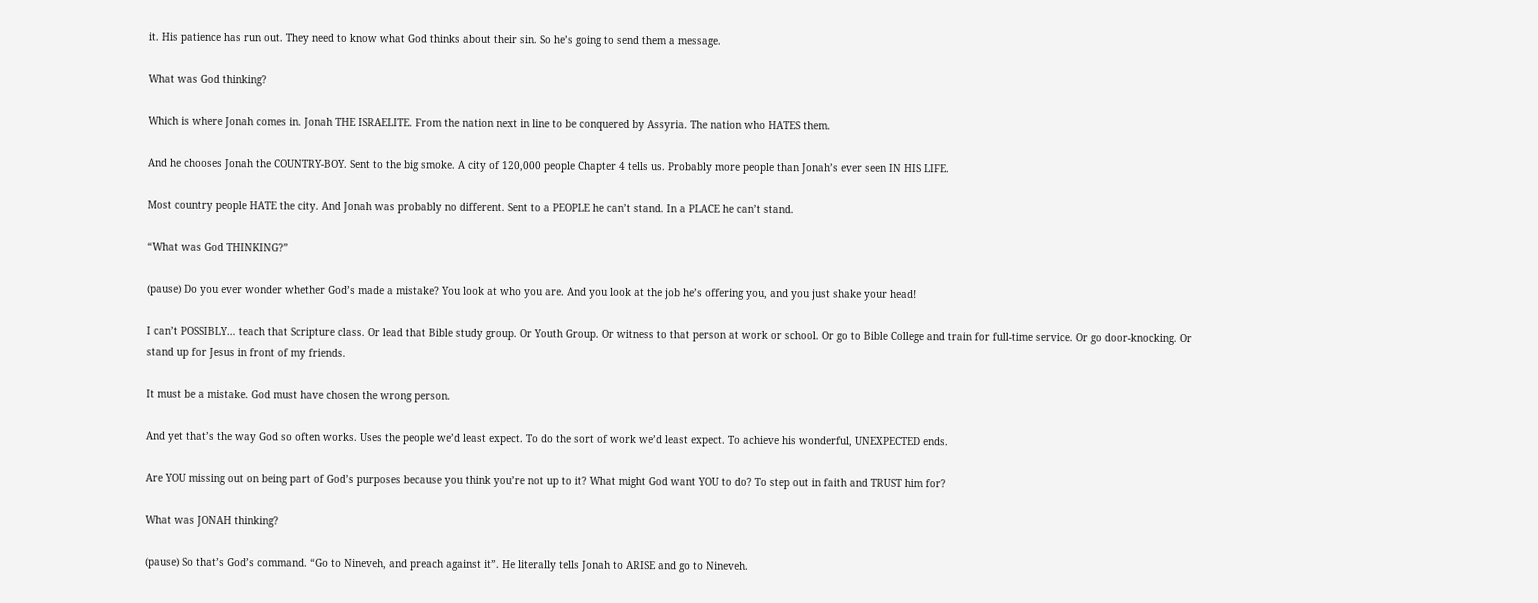it. His patience has run out. They need to know what God thinks about their sin. So he’s going to send them a message.

What was God thinking?

Which is where Jonah comes in. Jonah THE ISRAELITE. From the nation next in line to be conquered by Assyria. The nation who HATES them.

And he chooses Jonah the COUNTRY-BOY. Sent to the big smoke. A city of 120,000 people Chapter 4 tells us. Probably more people than Jonah’s ever seen IN HIS LIFE.

Most country people HATE the city. And Jonah was probably no different. Sent to a PEOPLE he can’t stand. In a PLACE he can’t stand.

“What was God THINKING?”

(pause) Do you ever wonder whether God’s made a mistake? You look at who you are. And you look at the job he’s offering you, and you just shake your head!

I can’t POSSIBLY… teach that Scripture class. Or lead that Bible study group. Or Youth Group. Or witness to that person at work or school. Or go to Bible College and train for full-time service. Or go door-knocking. Or stand up for Jesus in front of my friends.

It must be a mistake. God must have chosen the wrong person.

And yet that’s the way God so often works. Uses the people we’d least expect. To do the sort of work we’d least expect. To achieve his wonderful, UNEXPECTED ends.

Are YOU missing out on being part of God’s purposes because you think you’re not up to it? What might God want YOU to do? To step out in faith and TRUST him for?

What was JONAH thinking?

(pause) So that’s God’s command. “Go to Nineveh, and preach against it”. He literally tells Jonah to ARISE and go to Nineveh.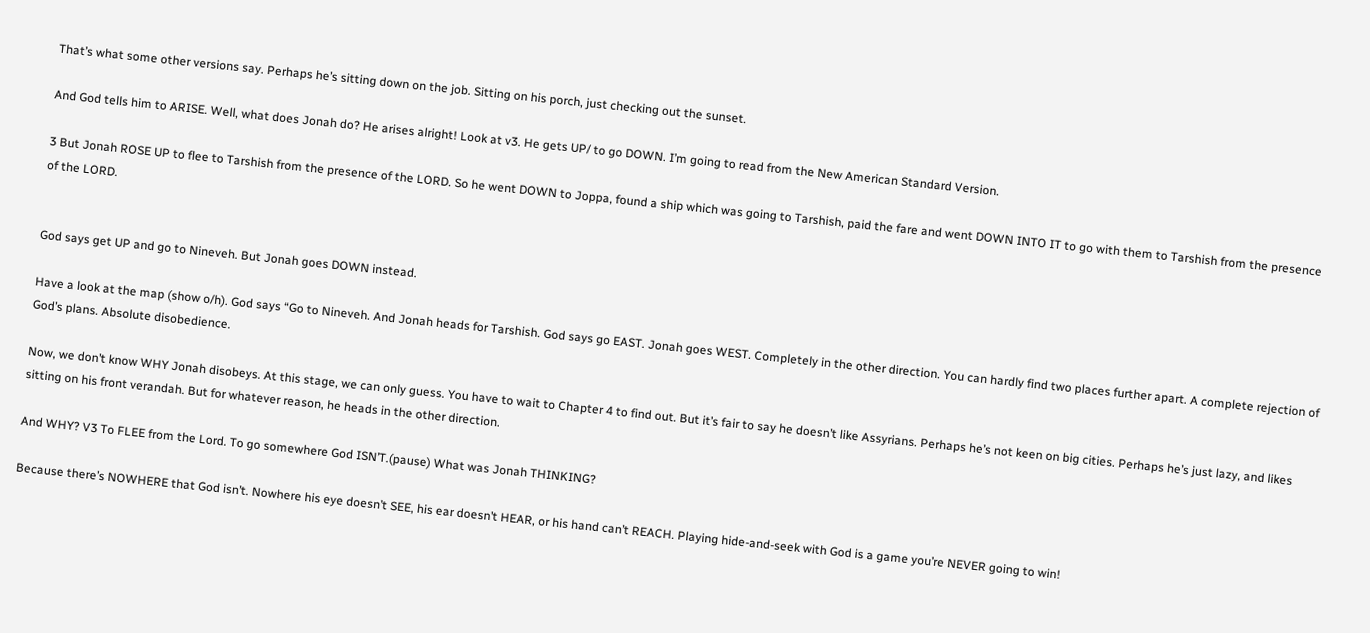That’s what some other versions say. Perhaps he’s sitting down on the job. Sitting on his porch, just checking out the sunset.

And God tells him to ARISE. Well, what does Jonah do? He arises alright! Look at v3. He gets UP/ to go DOWN. I’m going to read from the New American Standard Version.

3 But Jonah ROSE UP to flee to Tarshish from the presence of the LORD. So he went DOWN to Joppa, found a ship which was going to Tarshish, paid the fare and went DOWN INTO IT to go with them to Tarshish from the presence of the LORD.


God says get UP and go to Nineveh. But Jonah goes DOWN instead.

Have a look at the map (show o/h). God says “Go to Nineveh. And Jonah heads for Tarshish. God says go EAST. Jonah goes WEST. Completely in the other direction. You can hardly find two places further apart. A complete rejection of God’s plans. Absolute disobedience.

Now, we don’t know WHY Jonah disobeys. At this stage, we can only guess. You have to wait to Chapter 4 to find out. But it’s fair to say he doesn’t like Assyrians. Perhaps he’s not keen on big cities. Perhaps he’s just lazy, and likes sitting on his front verandah. But for whatever reason, he heads in the other direction.

And WHY? V3 To FLEE from the Lord. To go somewhere God ISN’T.(pause) What was Jonah THINKING?

Because there’s NOWHERE that God isn’t. Nowhere his eye doesn’t SEE, his ear doesn’t HEAR, or his hand can’t REACH. Playing hide-and-seek with God is a game you’re NEVER going to win!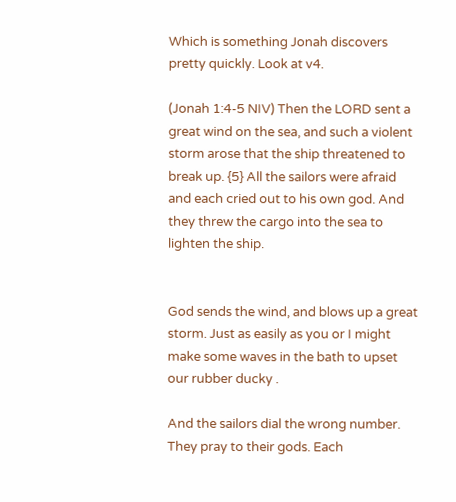Which is something Jonah discovers pretty quickly. Look at v4.

(Jonah 1:4-5 NIV) Then the LORD sent a great wind on the sea, and such a violent storm arose that the ship threatened to break up. {5} All the sailors were afraid and each cried out to his own god. And they threw the cargo into the sea to lighten the ship.


God sends the wind, and blows up a great storm. Just as easily as you or I might make some waves in the bath to upset our rubber ducky .

And the sailors dial the wrong number. They pray to their gods. Each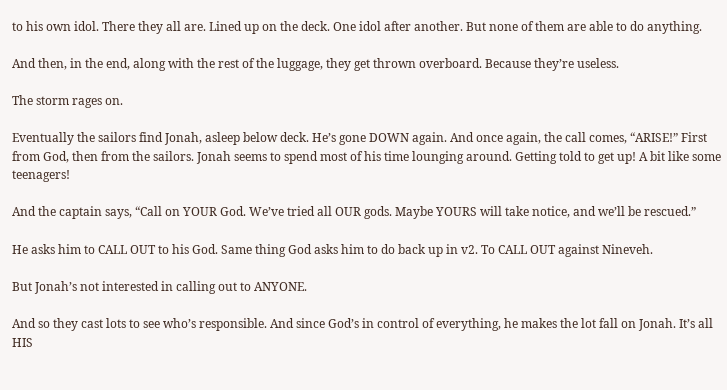to his own idol. There they all are. Lined up on the deck. One idol after another. But none of them are able to do anything.

And then, in the end, along with the rest of the luggage, they get thrown overboard. Because they’re useless.

The storm rages on.

Eventually the sailors find Jonah, asleep below deck. He’s gone DOWN again. And once again, the call comes, “ARISE!” First from God, then from the sailors. Jonah seems to spend most of his time lounging around. Getting told to get up! A bit like some teenagers!

And the captain says, “Call on YOUR God. We’ve tried all OUR gods. Maybe YOURS will take notice, and we’ll be rescued.”

He asks him to CALL OUT to his God. Same thing God asks him to do back up in v2. To CALL OUT against Nineveh.

But Jonah’s not interested in calling out to ANYONE.

And so they cast lots to see who’s responsible. And since God’s in control of everything, he makes the lot fall on Jonah. It’s all HIS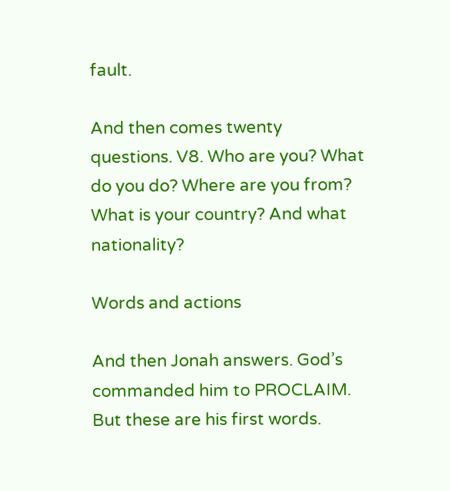fault.

And then comes twenty questions. V8. Who are you? What do you do? Where are you from? What is your country? And what nationality?

Words and actions

And then Jonah answers. God’s commanded him to PROCLAIM. But these are his first words.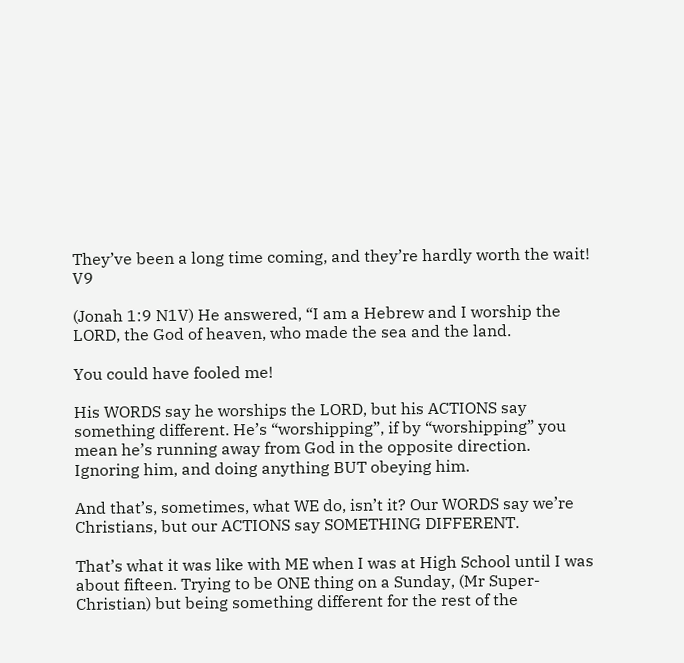They’ve been a long time coming, and they’re hardly worth the wait! V9

(Jonah 1:9 N1V) He answered, “I am a Hebrew and I worship the LORD, the God of heaven, who made the sea and the land.

You could have fooled me!

His WORDS say he worships the LORD, but his ACTIONS say something different. He’s “worshipping”, if by “worshipping” you mean he’s running away from God in the opposite direction. Ignoring him, and doing anything BUT obeying him.

And that’s, sometimes, what WE do, isn’t it? Our WORDS say we’re Christians, but our ACTIONS say SOMETHING DIFFERENT.

That’s what it was like with ME when I was at High School until I was about fifteen. Trying to be ONE thing on a Sunday, (Mr Super-Christian) but being something different for the rest of the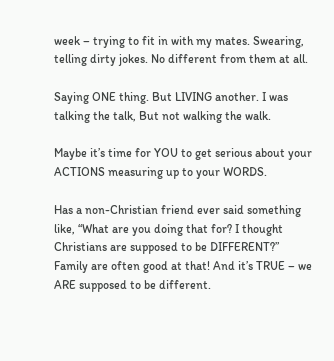week – trying to fit in with my mates. Swearing, telling dirty jokes. No different from them at all.

Saying ONE thing. But LIVING another. I was talking the talk, But not walking the walk.

Maybe it’s time for YOU to get serious about your ACTIONS measuring up to your WORDS.

Has a non-Christian friend ever said something like, “What are you doing that for? I thought Christians are supposed to be DIFFERENT?” Family are often good at that! And it’s TRUE – we ARE supposed to be different.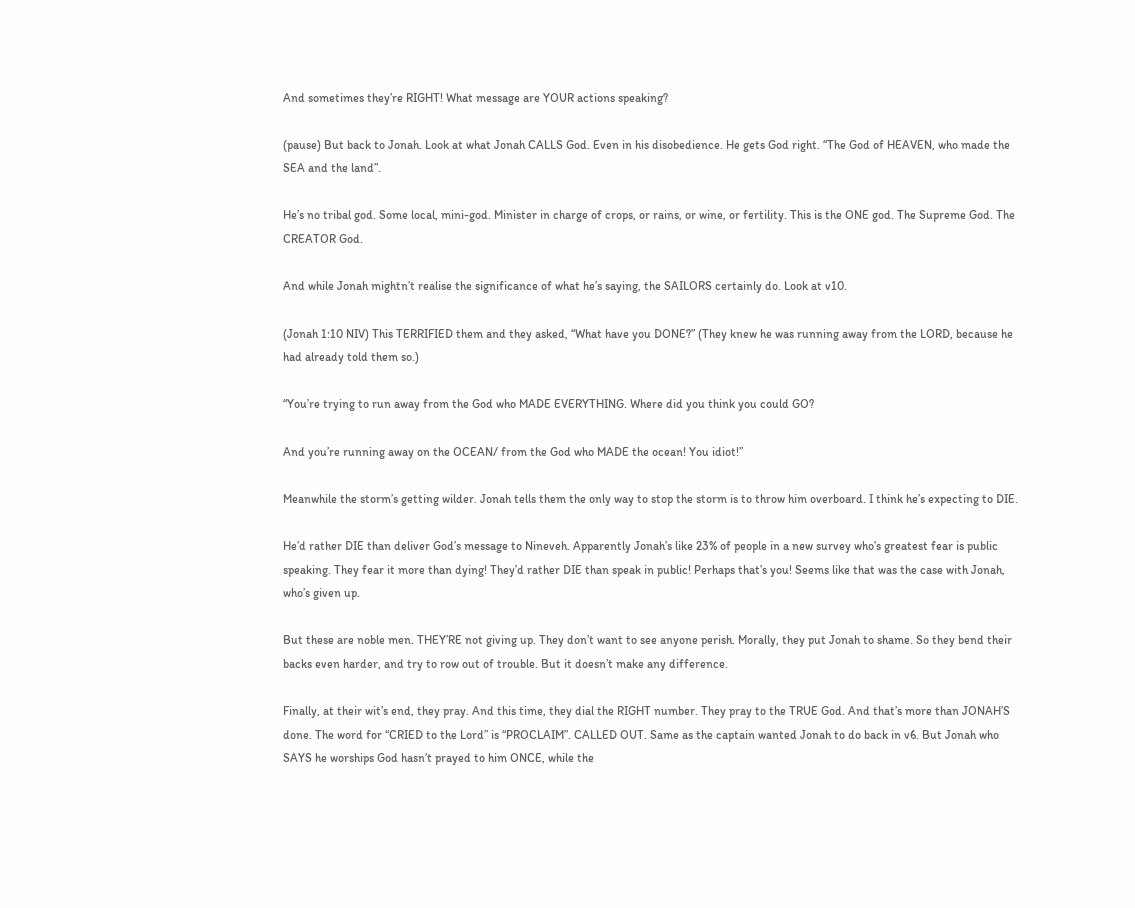And sometimes they’re RIGHT! What message are YOUR actions speaking?

(pause) But back to Jonah. Look at what Jonah CALLS God. Even in his disobedience. He gets God right. “The God of HEAVEN, who made the SEA and the land”.

He’s no tribal god. Some local, mini-god. Minister in charge of crops, or rains, or wine, or fertility. This is the ONE god. The Supreme God. The CREATOR God.

And while Jonah mightn’t realise the significance of what he’s saying, the SAILORS certainly do. Look at v10.

(Jonah 1:10 NIV) This TERRIFIED them and they asked, “What have you DONE?” (They knew he was running away from the LORD, because he had already told them so.)

“You’re trying to run away from the God who MADE EVERYTHING. Where did you think you could GO?

And you’re running away on the OCEAN/ from the God who MADE the ocean! You idiot!”

Meanwhile the storm’s getting wilder. Jonah tells them the only way to stop the storm is to throw him overboard. I think he’s expecting to DIE.

He’d rather DIE than deliver God’s message to Nineveh. Apparently Jonah’s like 23% of people in a new survey who’s greatest fear is public speaking. They fear it more than dying! They’d rather DIE than speak in public! Perhaps that’s you! Seems like that was the case with Jonah, who’s given up.

But these are noble men. THEY’RE not giving up. They don’t want to see anyone perish. Morally, they put Jonah to shame. So they bend their backs even harder, and try to row out of trouble. But it doesn’t make any difference.

Finally, at their wit’s end, they pray. And this time, they dial the RIGHT number. They pray to the TRUE God. And that’s more than JONAH’S done. The word for “CRIED to the Lord” is “PROCLAIM”. CALLED OUT. Same as the captain wanted Jonah to do back in v6. But Jonah who SAYS he worships God hasn’t prayed to him ONCE, while the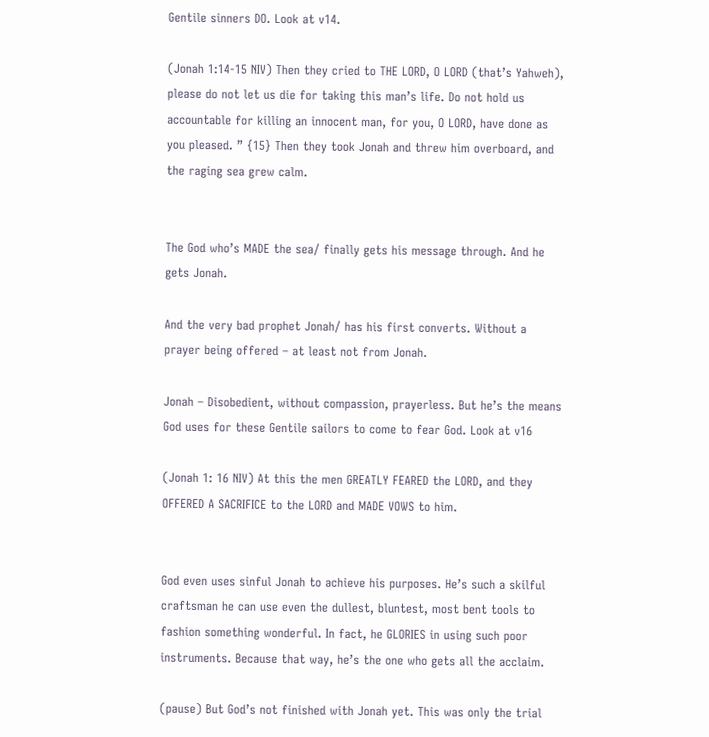Gentile sinners DO. Look at v14.

(Jonah 1:14-15 NIV) Then they cried to THE LORD, O LORD (that’s Yahweh), please do not let us die for taking this man’s life. Do not hold us accountable for killing an innocent man, for you, O LORD, have done as you pleased. ” {15} Then they took Jonah and threw him overboard, and the raging sea grew calm.


The God who’s MADE the sea/ finally gets his message through. And he gets Jonah.

And the very bad prophet Jonah/ has his first converts. Without a prayer being offered – at least not from Jonah.

Jonah – Disobedient, without compassion, prayerless. But he’s the means God uses for these Gentile sailors to come to fear God. Look at v16

(Jonah 1: 16 NIV) At this the men GREATLY FEARED the LORD, and they OFFERED A SACRIFICE to the LORD and MADE VOWS to him.


God even uses sinful Jonah to achieve his purposes. He’s such a skilful craftsman he can use even the dullest, bluntest, most bent tools to fashion something wonderful. In fact, he GLORIES in using such poor instruments. Because that way, he’s the one who gets all the acclaim.

(pause) But God’s not finished with Jonah yet. This was only the trial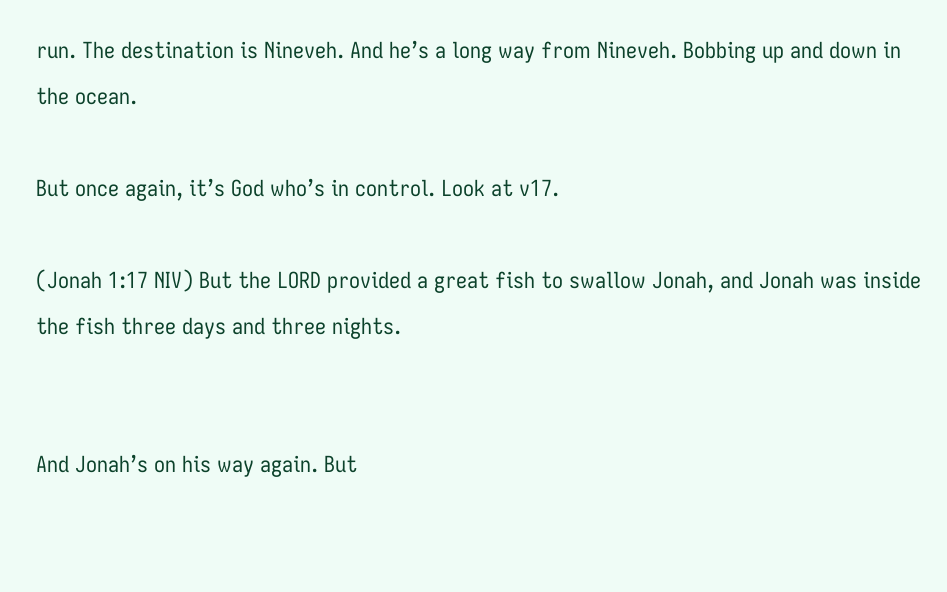run. The destination is Nineveh. And he’s a long way from Nineveh. Bobbing up and down in the ocean.

But once again, it’s God who’s in control. Look at v17.

(Jonah 1:17 NIV) But the LORD provided a great fish to swallow Jonah, and Jonah was inside the fish three days and three nights.


And Jonah’s on his way again. But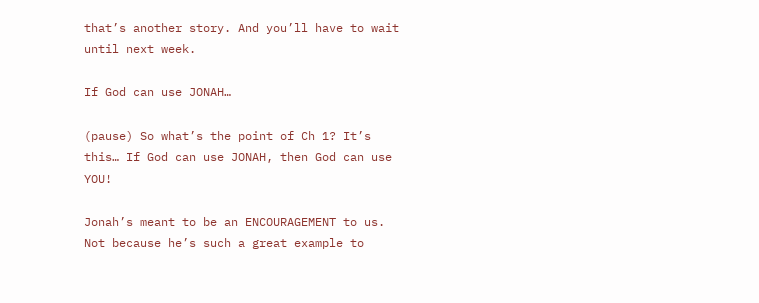that’s another story. And you’ll have to wait until next week.

If God can use JONAH…

(pause) So what’s the point of Ch 1? It’s this… If God can use JONAH, then God can use YOU!

Jonah’s meant to be an ENCOURAGEMENT to us. Not because he’s such a great example to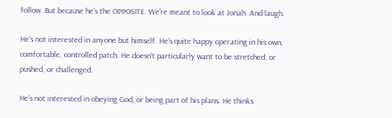follow. But because he’s the OPPOSITE. We’re meant to look at Jonah. And laugh.

He’s not interested in anyone but himself. He’s quite happy operating in his own, comfortable, controlled patch. He doesn’t particularly want to be stretched, or pushed, or challenged.

He’s not interested in obeying God, or being part of his plans. He thinks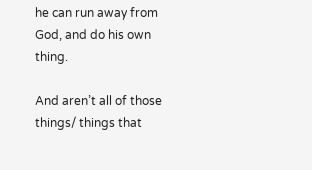he can run away from God, and do his own thing.

And aren’t all of those things/ things that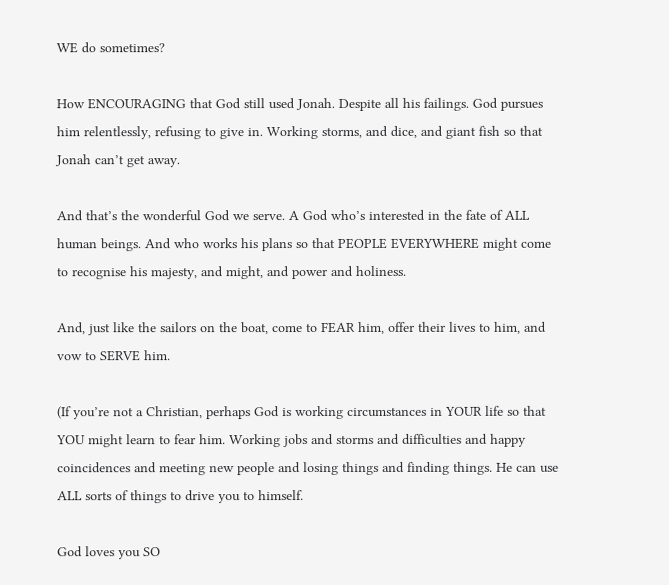WE do sometimes?

How ENCOURAGING that God still used Jonah. Despite all his failings. God pursues him relentlessly, refusing to give in. Working storms, and dice, and giant fish so that Jonah can’t get away.

And that’s the wonderful God we serve. A God who’s interested in the fate of ALL human beings. And who works his plans so that PEOPLE EVERYWHERE might come to recognise his majesty, and might, and power and holiness.

And, just like the sailors on the boat, come to FEAR him, offer their lives to him, and vow to SERVE him.

(If you’re not a Christian, perhaps God is working circumstances in YOUR life so that YOU might learn to fear him. Working jobs and storms and difficulties and happy coincidences and meeting new people and losing things and finding things. He can use ALL sorts of things to drive you to himself.

God loves you SO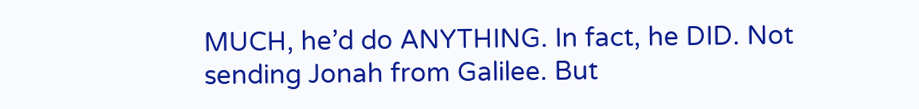MUCH, he’d do ANYTHING. In fact, he DID. Not sending Jonah from Galilee. But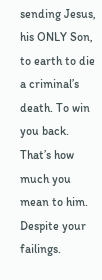sending Jesus, his ONLY Son, to earth to die a criminal’s death. To win you back. That’s how much you mean to him. Despite your failings.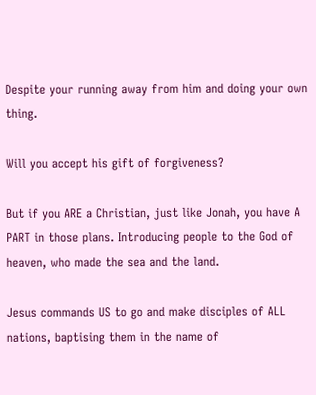Despite your running away from him and doing your own thing.

Will you accept his gift of forgiveness?

But if you ARE a Christian, just like Jonah, you have A PART in those plans. Introducing people to the God of heaven, who made the sea and the land.

Jesus commands US to go and make disciples of ALL nations, baptising them in the name of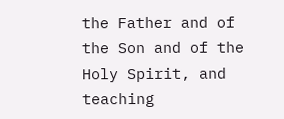the Father and of the Son and of the Holy Spirit, and teaching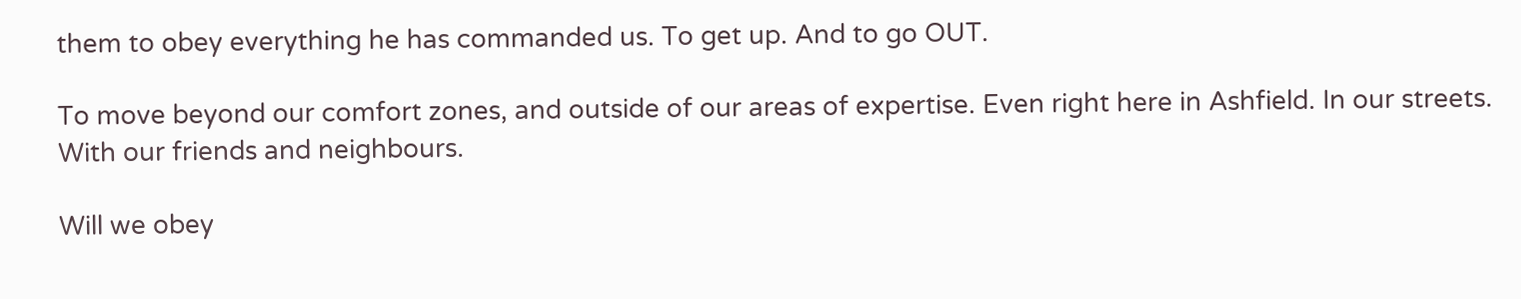them to obey everything he has commanded us. To get up. And to go OUT.

To move beyond our comfort zones, and outside of our areas of expertise. Even right here in Ashfield. In our streets. With our friends and neighbours.

Will we obey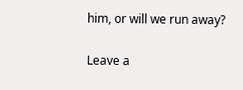him, or will we run away?

Leave a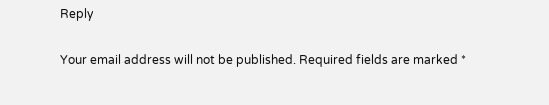Reply

Your email address will not be published. Required fields are marked *